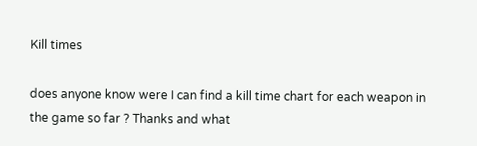Kill times

does anyone know were I can find a kill time chart for each weapon in the game so far ? Thanks and what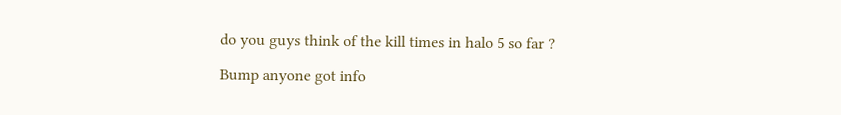do you guys think of the kill times in halo 5 so far ?

Bump anyone got info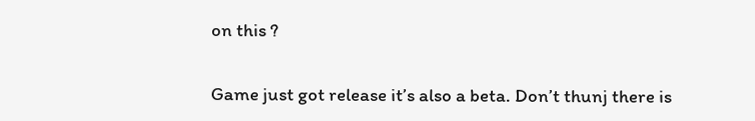on this ?

Game just got release it’s also a beta. Don’t thunj there is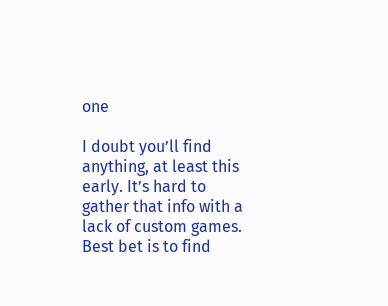one

I doubt you’ll find anything, at least this early. It’s hard to gather that info with a lack of custom games. Best bet is to find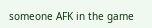someone AFK in the game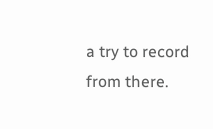a try to record from there.